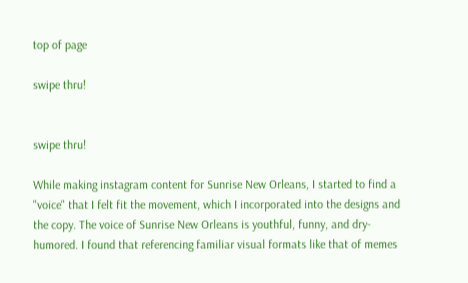top of page

swipe thru!


swipe thru!

While making instagram content for Sunrise New Orleans, I started to find a "voice" that I felt fit the movement, which I incorporated into the designs and the copy. The voice of Sunrise New Orleans is youthful, funny, and dry-humored. I found that referencing familiar visual formats like that of memes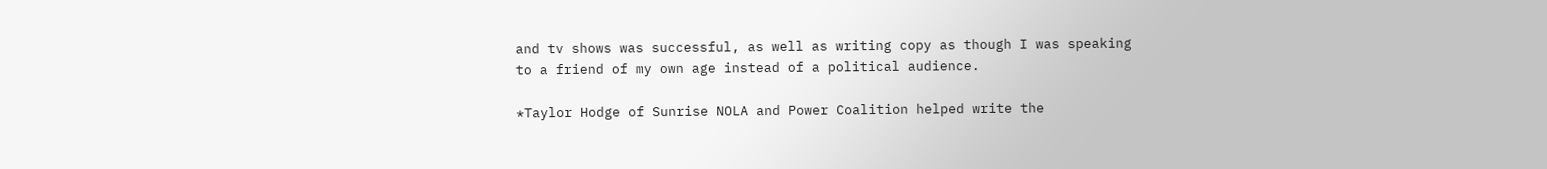and tv shows was successful, as well as writing copy as though I was speaking to a friend of my own age instead of a political audience.

*Taylor Hodge of Sunrise NOLA and Power Coalition helped write the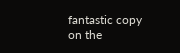fantastic copy on the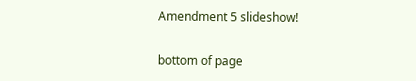Amendment 5 slideshow!

bottom of page